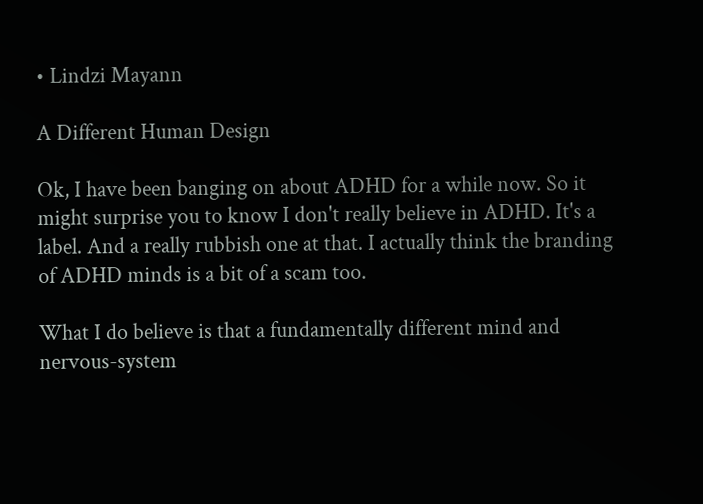• Lindzi Mayann

A Different Human Design

Ok, I have been banging on about ADHD for a while now. So it might surprise you to know I don't really believe in ADHD. It's a label. And a really rubbish one at that. I actually think the branding of ADHD minds is a bit of a scam too.

What I do believe is that a fundamentally different mind and nervous-system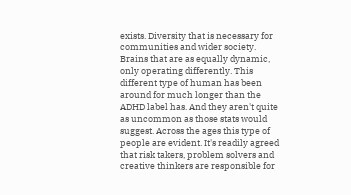exists. Diversity that is necessary for communities and wider society. Brains that are as equally dynamic, only operating differently. This different type of human has been around for much longer than the ADHD label has. And they aren't quite as uncommon as those stats would suggest. Across the ages this type of people are evident. It's readily agreed that risk takers, problem solvers and creative thinkers are responsible for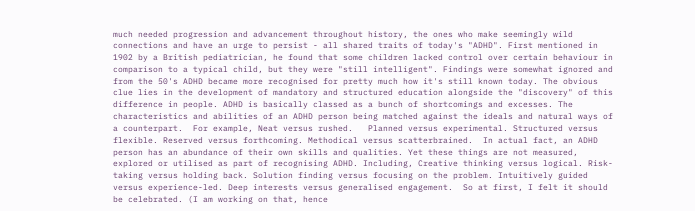much needed progression and advancement throughout history, the ones who make seemingly wild connections and have an urge to persist - all shared traits of today's "ADHD". First mentioned in 1902 by a British pediatrician, he found that some children lacked control over certain behaviour in comparison to a typical child, but they were "still intelligent". Findings were somewhat ignored and from the 50's ADHD became more recognised for pretty much how it's still known today. The obvious clue lies in the development of mandatory and structured education alongside the "discovery" of this difference in people. ADHD is basically classed as a bunch of shortcomings and excesses. The characteristics and abilities of an ADHD person being matched against the ideals and natural ways of a counterpart.  For example, Neat versus rushed.   Planned versus experimental. Structured versus flexible. Reserved versus forthcoming. Methodical versus scatterbrained.  In actual fact, an ADHD person has an abundance of their own skills and qualities. Yet these things are not measured, explored or utilised as part of recognising ADHD. Including, Creative thinking versus logical. Risk-taking versus holding back. Solution finding versus focusing on the problem. Intuitively guided versus experience-led. Deep interests versus generalised engagement.  So at first, I felt it should be celebrated. (I am working on that, hence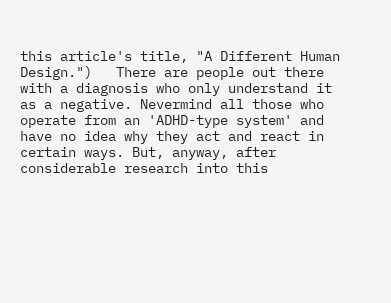this article's title, "A Different Human Design.")   There are people out there with a diagnosis who only understand it as a negative. Nevermind all those who operate from an 'ADHD-type system' and have no idea why they act and react in certain ways. But, anyway, after considerable research into this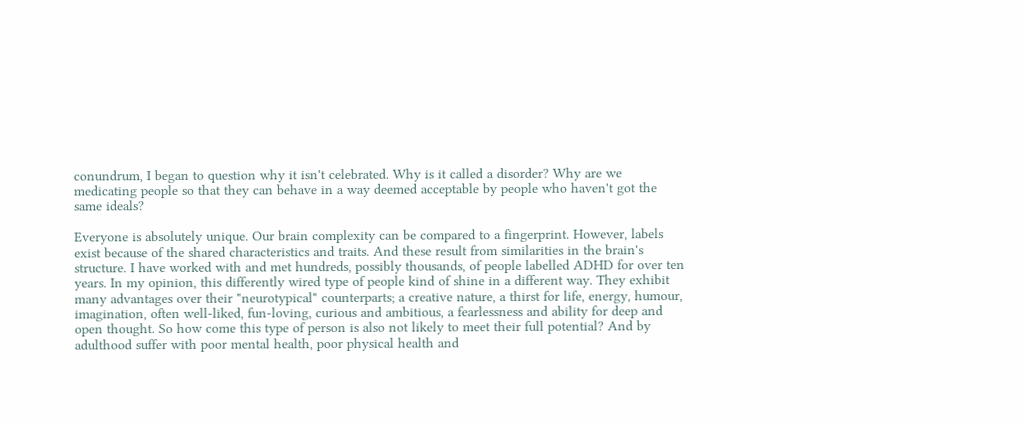conundrum, I began to question why it isn't celebrated. Why is it called a disorder? Why are we medicating people so that they can behave in a way deemed acceptable by people who haven't got the same ideals?

Everyone is absolutely unique. Our brain complexity can be compared to a fingerprint. However, labels exist because of the shared characteristics and traits. And these result from similarities in the brain's structure. I have worked with and met hundreds, possibly thousands, of people labelled ADHD for over ten years. In my opinion, this differently wired type of people kind of shine in a different way. They exhibit many advantages over their "neurotypical" counterparts; a creative nature, a thirst for life, energy, humour, imagination, often well-liked, fun-loving, curious and ambitious, a fearlessness and ability for deep and open thought. So how come this type of person is also not likely to meet their full potential? And by adulthood suffer with poor mental health, poor physical health and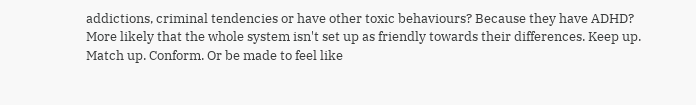addictions, criminal tendencies or have other toxic behaviours? Because they have ADHD? More likely that the whole system isn't set up as friendly towards their differences. Keep up. Match up. Conform. Or be made to feel like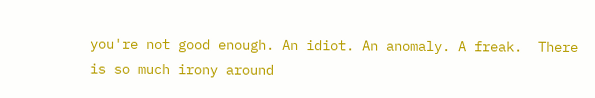you're not good enough. An idiot. An anomaly. A freak.  There is so much irony around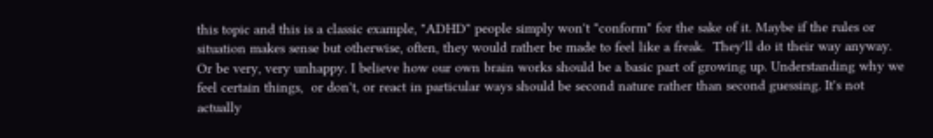this topic and this is a classic example, "ADHD" people simply won't "conform" for the sake of it. Maybe if the rules or situation makes sense but otherwise, often, they would rather be made to feel like a freak.  They'll do it their way anyway. Or be very, very unhappy. I believe how our own brain works should be a basic part of growing up. Understanding why we feel certain things,  or don't, or react in particular ways should be second nature rather than second guessing. It's not actually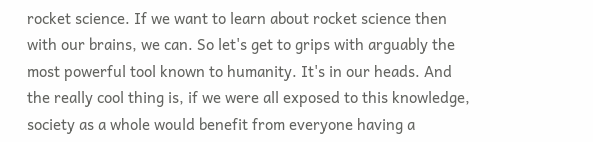rocket science. If we want to learn about rocket science then with our brains, we can. So let's get to grips with arguably the most powerful tool known to humanity. It's in our heads. And the really cool thing is, if we were all exposed to this knowledge, society as a whole would benefit from everyone having a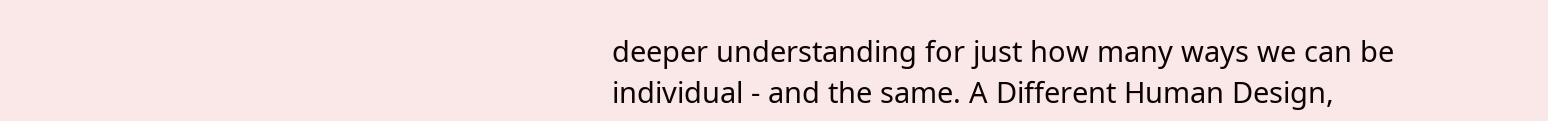deeper understanding for just how many ways we can be individual - and the same. A Different Human Design,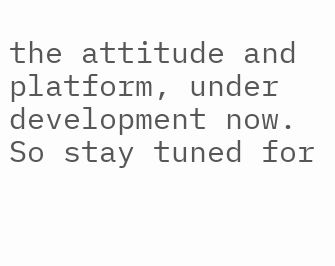the attitude and platform, under development now. So stay tuned for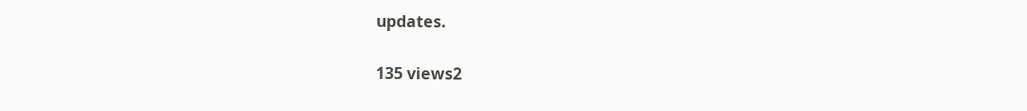updates.

135 views2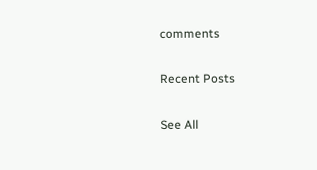comments

Recent Posts

See All